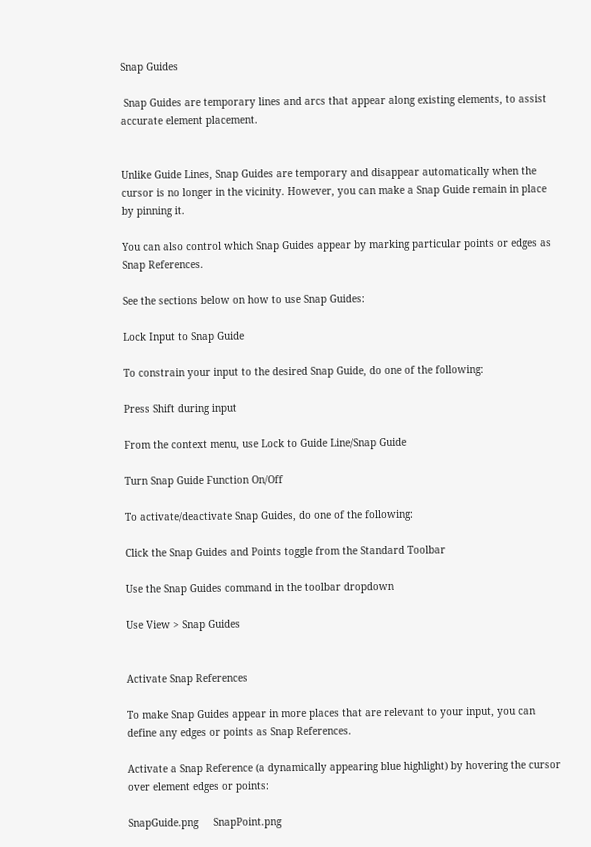Snap Guides

 Snap Guides are temporary lines and arcs that appear along existing elements, to assist accurate element placement.


Unlike Guide Lines, Snap Guides are temporary and disappear automatically when the cursor is no longer in the vicinity. However, you can make a Snap Guide remain in place by pinning it.

You can also control which Snap Guides appear by marking particular points or edges as Snap References.

See the sections below on how to use Snap Guides:

Lock Input to Snap Guide

To constrain your input to the desired Snap Guide, do one of the following:

Press Shift during input

From the context menu, use Lock to Guide Line/Snap Guide

Turn Snap Guide Function On/Off

To activate/deactivate Snap Guides, do one of the following:

Click the Snap Guides and Points toggle from the Standard Toolbar

Use the Snap Guides command in the toolbar dropdown

Use View > Snap Guides


Activate Snap References

To make Snap Guides appear in more places that are relevant to your input, you can define any edges or points as Snap References.

Activate a Snap Reference (a dynamically appearing blue highlight) by hovering the cursor over element edges or points:

SnapGuide.png     SnapPoint.png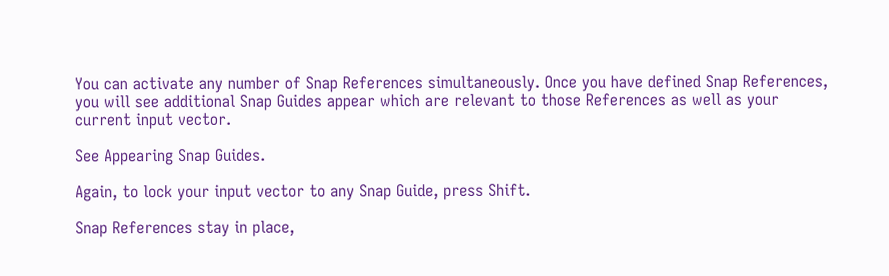You can activate any number of Snap References simultaneously. Once you have defined Snap References, you will see additional Snap Guides appear which are relevant to those References as well as your current input vector.

See Appearing Snap Guides.

Again, to lock your input vector to any Snap Guide, press Shift.

Snap References stay in place,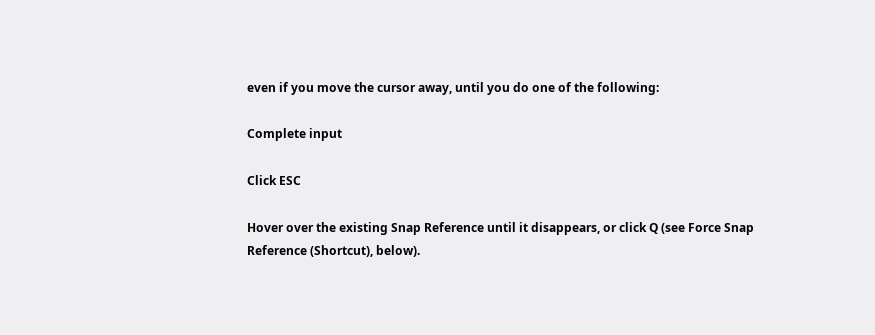even if you move the cursor away, until you do one of the following:

Complete input

Click ESC

Hover over the existing Snap Reference until it disappears, or click Q (see Force Snap Reference (Shortcut), below).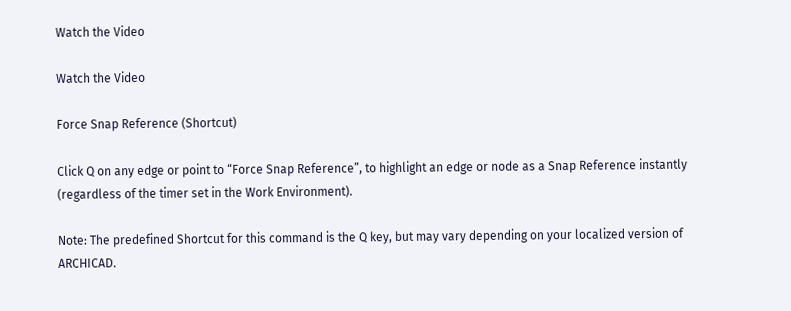Watch the Video

Watch the Video

Force Snap Reference (Shortcut)

Click Q on any edge or point to “Force Snap Reference”, to highlight an edge or node as a Snap Reference instantly (regardless of the timer set in the Work Environment).

Note: The predefined Shortcut for this command is the Q key, but may vary depending on your localized version of ARCHICAD.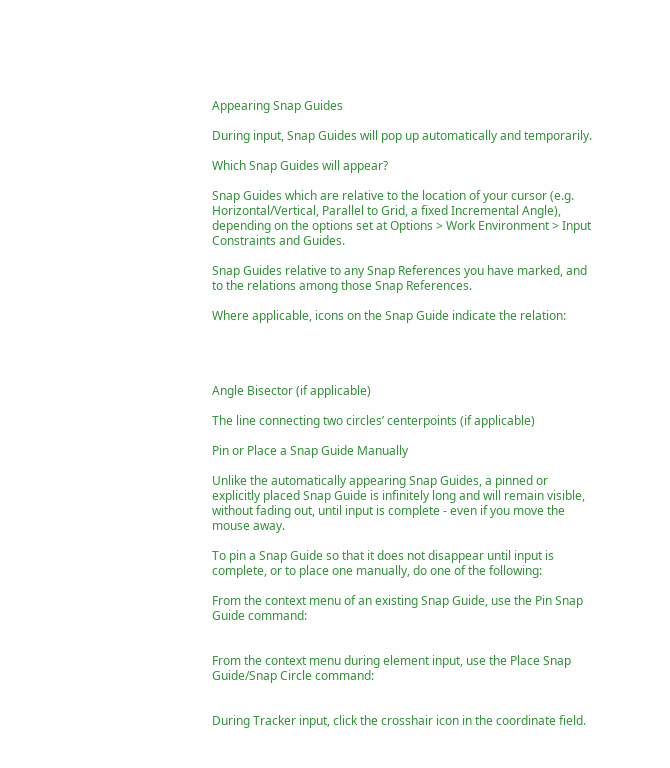Appearing Snap Guides

During input, Snap Guides will pop up automatically and temporarily.

Which Snap Guides will appear?

Snap Guides which are relative to the location of your cursor (e.g. Horizontal/Vertical, Parallel to Grid, a fixed Incremental Angle), depending on the options set at Options > Work Environment > Input Constraints and Guides.

Snap Guides relative to any Snap References you have marked, and to the relations among those Snap References.

Where applicable, icons on the Snap Guide indicate the relation:




Angle Bisector (if applicable)

The line connecting two circles’ centerpoints (if applicable)

Pin or Place a Snap Guide Manually

Unlike the automatically appearing Snap Guides, a pinned or explicitly placed Snap Guide is infinitely long and will remain visible, without fading out, until input is complete - even if you move the mouse away.

To pin a Snap Guide so that it does not disappear until input is complete, or to place one manually, do one of the following:

From the context menu of an existing Snap Guide, use the Pin Snap Guide command:


From the context menu during element input, use the Place Snap Guide/Snap Circle command:


During Tracker input, click the crosshair icon in the coordinate field.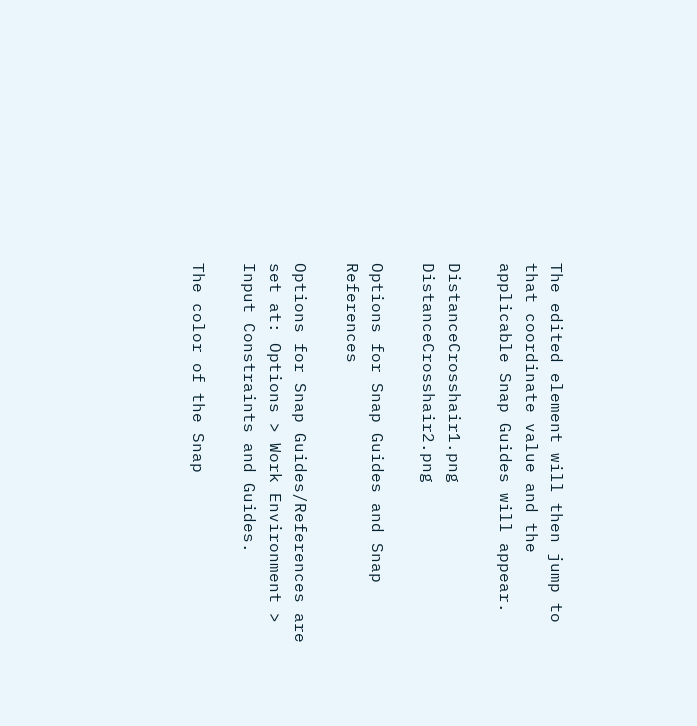The edited element will then jump to that coordinate value and the applicable Snap Guides will appear.

DistanceCrosshair1.png   DistanceCrosshair2.png

Options for Snap Guides and Snap References

Options for Snap Guides/References are set at: Options > Work Environment > Input Constraints and Guides.

The color of the Snap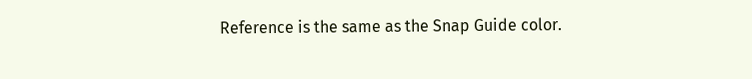Reference is the same as the Snap Guide color.